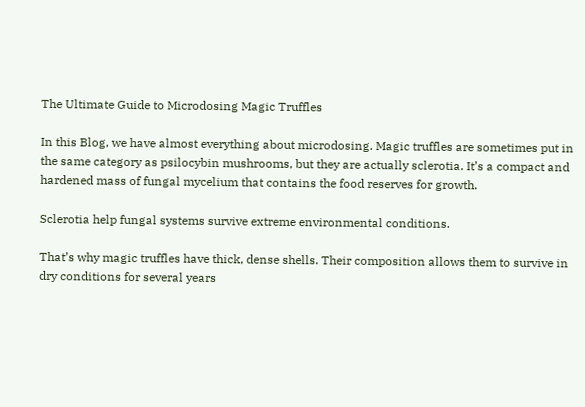The Ultimate Guide to Microdosing Magic Truffles

In this Blog, we have almost everything about microdosing. Magic truffles are sometimes put in the same category as psilocybin mushrooms, but they are actually sclerotia. It’s a compact and hardened mass of fungal mycelium that contains the food reserves for growth.

Sclerotia help fungal systems survive extreme environmental conditions.

That’s why magic truffles have thick, dense shells. Their composition allows them to survive in dry conditions for several years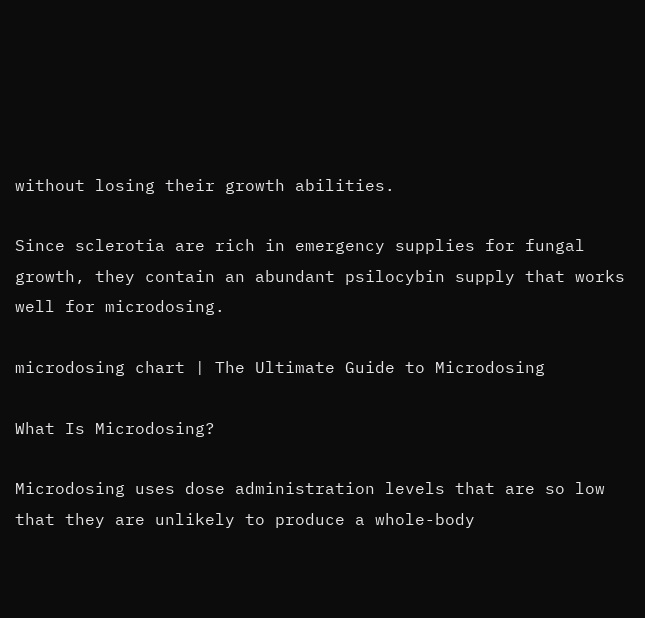without losing their growth abilities.

Since sclerotia are rich in emergency supplies for fungal growth, they contain an abundant psilocybin supply that works well for microdosing.

microdosing chart | The Ultimate Guide to Microdosing

What Is Microdosing?

Microdosing uses dose administration levels that are so low that they are unlikely to produce a whole-body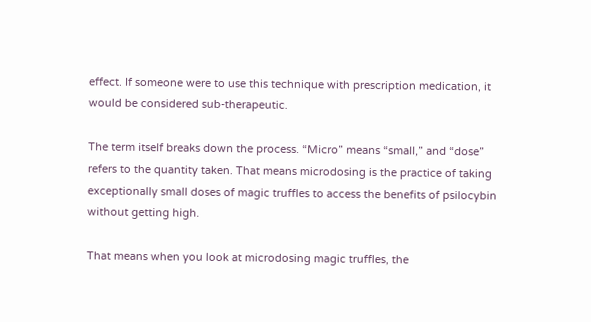effect. If someone were to use this technique with prescription medication, it would be considered sub-therapeutic.

The term itself breaks down the process. “Micro” means “small,” and “dose” refers to the quantity taken. That means microdosing is the practice of taking exceptionally small doses of magic truffles to access the benefits of psilocybin without getting high.

That means when you look at microdosing magic truffles, the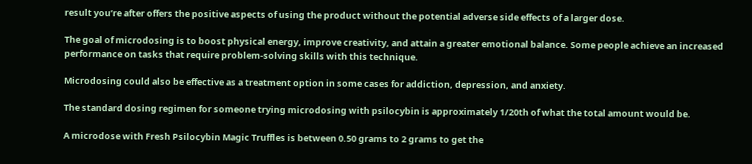result you’re after offers the positive aspects of using the product without the potential adverse side effects of a larger dose.

The goal of microdosing is to boost physical energy, improve creativity, and attain a greater emotional balance. Some people achieve an increased performance on tasks that require problem-solving skills with this technique.

Microdosing could also be effective as a treatment option in some cases for addiction, depression, and anxiety.

The standard dosing regimen for someone trying microdosing with psilocybin is approximately 1/20th of what the total amount would be.

A microdose with Fresh Psilocybin Magic Truffles is between 0.50 grams to 2 grams to get the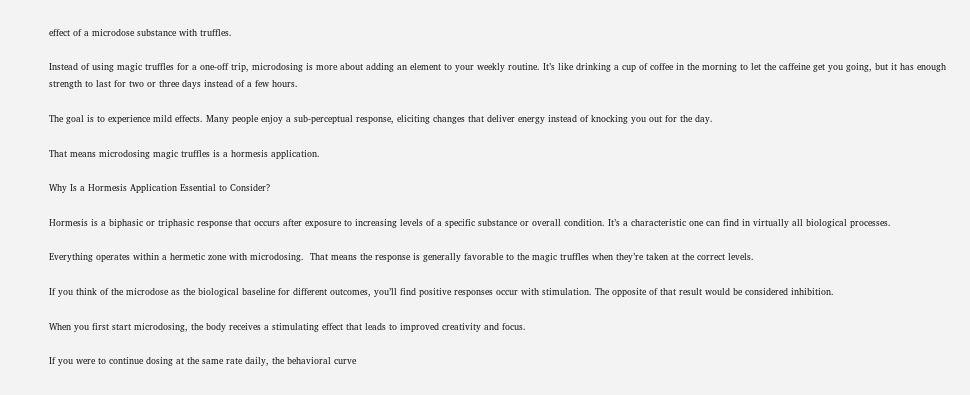effect of a microdose substance with truffles.

Instead of using magic truffles for a one-off trip, microdosing is more about adding an element to your weekly routine. It’s like drinking a cup of coffee in the morning to let the caffeine get you going, but it has enough strength to last for two or three days instead of a few hours.

The goal is to experience mild effects. Many people enjoy a sub-perceptual response, eliciting changes that deliver energy instead of knocking you out for the day.

That means microdosing magic truffles is a hormesis application.

Why Is a Hormesis Application Essential to Consider?

Hormesis is a biphasic or triphasic response that occurs after exposure to increasing levels of a specific substance or overall condition. It’s a characteristic one can find in virtually all biological processes.

Everything operates within a hermetic zone with microdosing.  That means the response is generally favorable to the magic truffles when they’re taken at the correct levels.

If you think of the microdose as the biological baseline for different outcomes, you’ll find positive responses occur with stimulation. The opposite of that result would be considered inhibition.

When you first start microdosing, the body receives a stimulating effect that leads to improved creativity and focus.

If you were to continue dosing at the same rate daily, the behavioral curve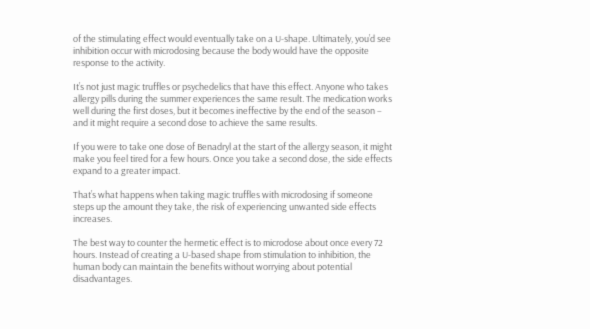of the stimulating effect would eventually take on a U-shape. Ultimately, you’d see inhibition occur with microdosing because the body would have the opposite response to the activity.

It’s not just magic truffles or psychedelics that have this effect. Anyone who takes allergy pills during the summer experiences the same result. The medication works well during the first doses, but it becomes ineffective by the end of the season – and it might require a second dose to achieve the same results.

If you were to take one dose of Benadryl at the start of the allergy season, it might make you feel tired for a few hours. Once you take a second dose, the side effects expand to a greater impact.

That’s what happens when taking magic truffles with microdosing if someone steps up the amount they take, the risk of experiencing unwanted side effects increases.

The best way to counter the hermetic effect is to microdose about once every 72 hours. Instead of creating a U-based shape from stimulation to inhibition, the human body can maintain the benefits without worrying about potential disadvantages.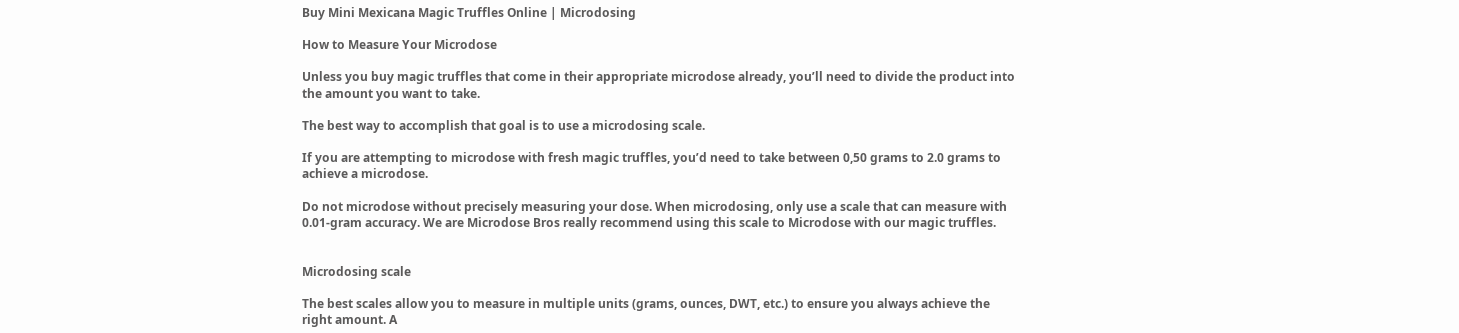Buy Mini Mexicana Magic Truffles Online | Microdosing

How to Measure Your Microdose

Unless you buy magic truffles that come in their appropriate microdose already, you’ll need to divide the product into the amount you want to take.

The best way to accomplish that goal is to use a microdosing scale.

If you are attempting to microdose with fresh magic truffles, you’d need to take between 0,50 grams to 2.0 grams to achieve a microdose.

Do not microdose without precisely measuring your dose. When microdosing, only use a scale that can measure with 0.01-gram accuracy. We are Microdose Bros really recommend using this scale to Microdose with our magic truffles.


Microdosing scale

The best scales allow you to measure in multiple units (grams, ounces, DWT, etc.) to ensure you always achieve the right amount. A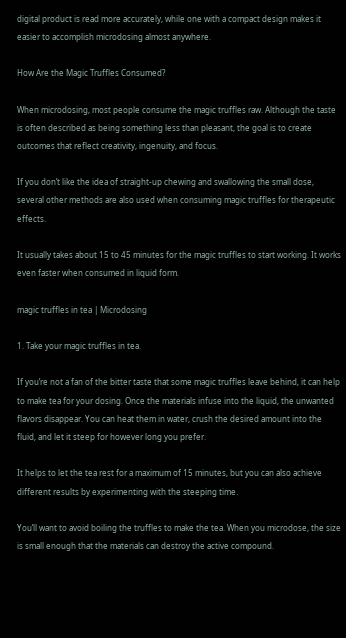digital product is read more accurately, while one with a compact design makes it easier to accomplish microdosing almost anywhere.

How Are the Magic Truffles Consumed?

When microdosing, most people consume the magic truffles raw. Although the taste is often described as being something less than pleasant, the goal is to create outcomes that reflect creativity, ingenuity, and focus.

If you don’t like the idea of straight-up chewing and swallowing the small dose, several other methods are also used when consuming magic truffles for therapeutic effects.

It usually takes about 15 to 45 minutes for the magic truffles to start working. It works even faster when consumed in liquid form.

magic truffles in tea | Microdosing

1. Take your magic truffles in tea.

If you’re not a fan of the bitter taste that some magic truffles leave behind, it can help to make tea for your dosing. Once the materials infuse into the liquid, the unwanted flavors disappear. You can heat them in water, crush the desired amount into the fluid, and let it steep for however long you prefer.

It helps to let the tea rest for a maximum of 15 minutes, but you can also achieve different results by experimenting with the steeping time.

You’ll want to avoid boiling the truffles to make the tea. When you microdose, the size is small enough that the materials can destroy the active compound.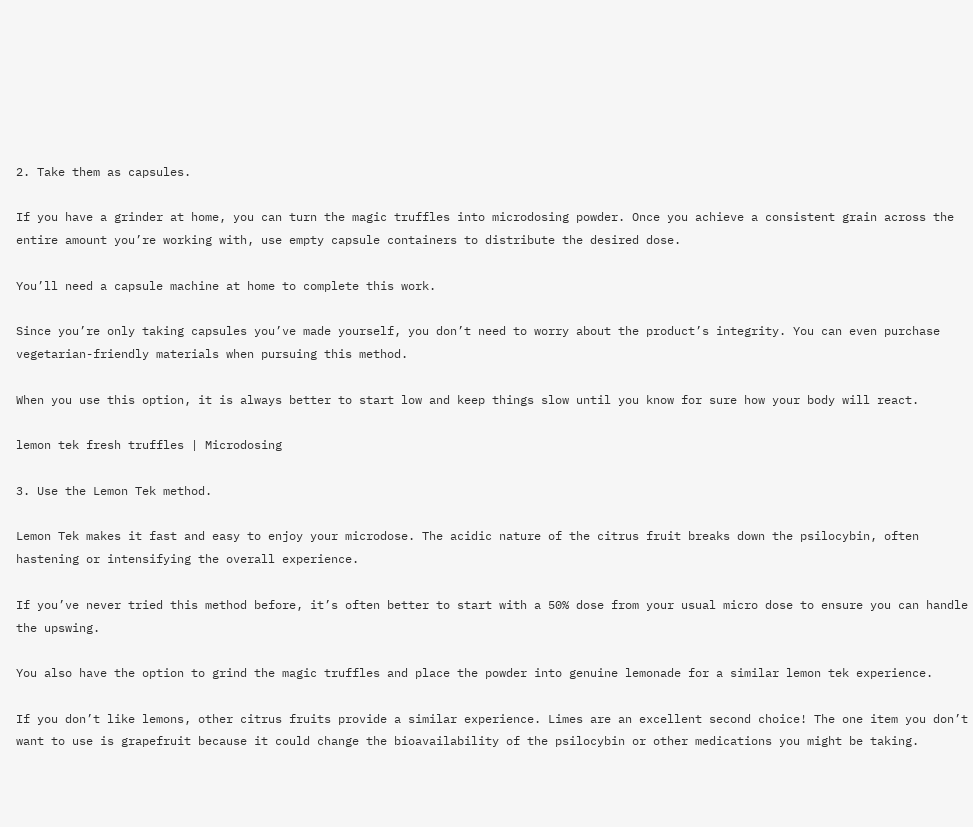2. Take them as capsules.

If you have a grinder at home, you can turn the magic truffles into microdosing powder. Once you achieve a consistent grain across the entire amount you’re working with, use empty capsule containers to distribute the desired dose.

You’ll need a capsule machine at home to complete this work.

Since you’re only taking capsules you’ve made yourself, you don’t need to worry about the product’s integrity. You can even purchase vegetarian-friendly materials when pursuing this method.

When you use this option, it is always better to start low and keep things slow until you know for sure how your body will react.

lemon tek fresh truffles | Microdosing

3. Use the Lemon Tek method.

Lemon Tek makes it fast and easy to enjoy your microdose. The acidic nature of the citrus fruit breaks down the psilocybin, often hastening or intensifying the overall experience.

If you’ve never tried this method before, it’s often better to start with a 50% dose from your usual micro dose to ensure you can handle the upswing.

You also have the option to grind the magic truffles and place the powder into genuine lemonade for a similar lemon tek experience.

If you don’t like lemons, other citrus fruits provide a similar experience. Limes are an excellent second choice! The one item you don’t want to use is grapefruit because it could change the bioavailability of the psilocybin or other medications you might be taking.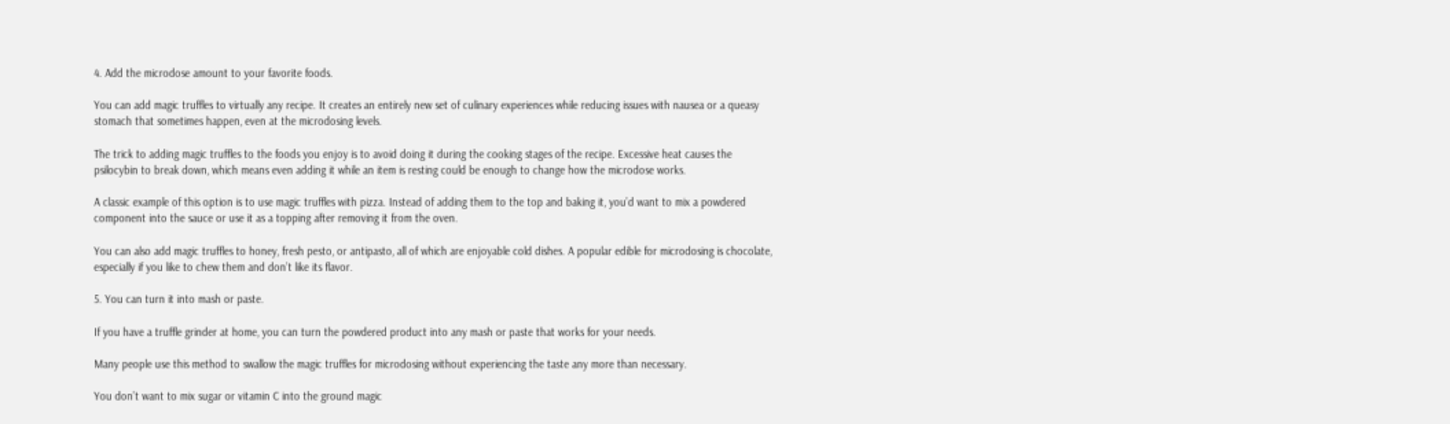4. Add the microdose amount to your favorite foods.

You can add magic truffles to virtually any recipe. It creates an entirely new set of culinary experiences while reducing issues with nausea or a queasy stomach that sometimes happen, even at the microdosing levels.

The trick to adding magic truffles to the foods you enjoy is to avoid doing it during the cooking stages of the recipe. Excessive heat causes the psilocybin to break down, which means even adding it while an item is resting could be enough to change how the microdose works.

A classic example of this option is to use magic truffles with pizza. Instead of adding them to the top and baking it, you’d want to mix a powdered component into the sauce or use it as a topping after removing it from the oven.

You can also add magic truffles to honey, fresh pesto, or antipasto, all of which are enjoyable cold dishes. A popular edible for microdosing is chocolate, especially if you like to chew them and don’t like its flavor.

5. You can turn it into mash or paste.

If you have a truffle grinder at home, you can turn the powdered product into any mash or paste that works for your needs.

Many people use this method to swallow the magic truffles for microdosing without experiencing the taste any more than necessary.

You don’t want to mix sugar or vitamin C into the ground magic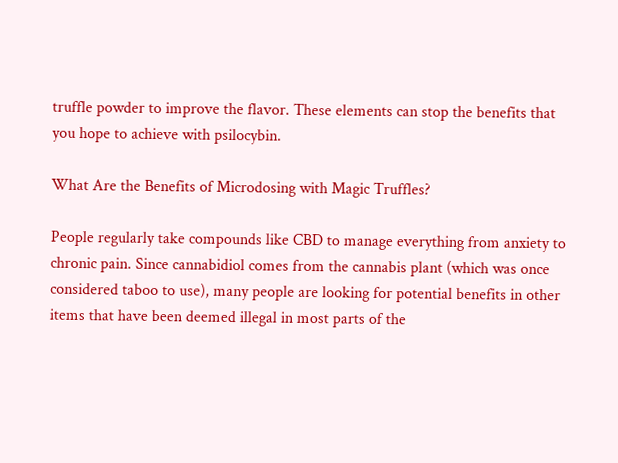truffle powder to improve the flavor. These elements can stop the benefits that you hope to achieve with psilocybin.

What Are the Benefits of Microdosing with Magic Truffles?

People regularly take compounds like CBD to manage everything from anxiety to chronic pain. Since cannabidiol comes from the cannabis plant (which was once considered taboo to use), many people are looking for potential benefits in other items that have been deemed illegal in most parts of the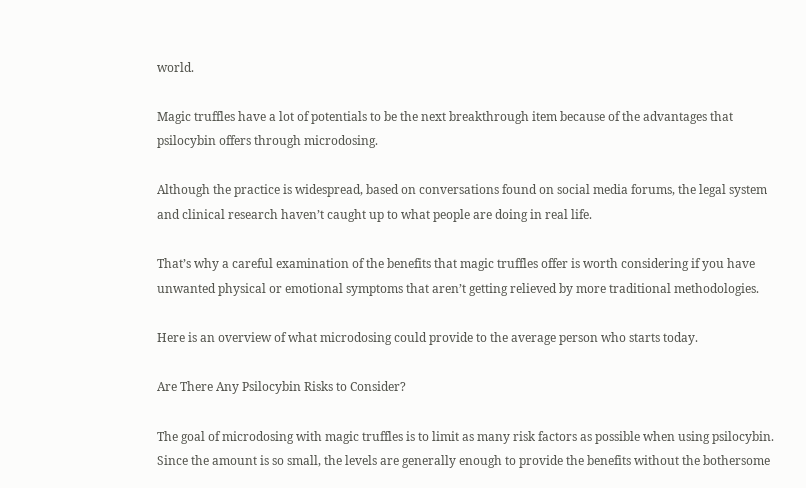world.

Magic truffles have a lot of potentials to be the next breakthrough item because of the advantages that psilocybin offers through microdosing.

Although the practice is widespread, based on conversations found on social media forums, the legal system and clinical research haven’t caught up to what people are doing in real life.

That’s why a careful examination of the benefits that magic truffles offer is worth considering if you have unwanted physical or emotional symptoms that aren’t getting relieved by more traditional methodologies.

Here is an overview of what microdosing could provide to the average person who starts today.

Are There Any Psilocybin Risks to Consider?

The goal of microdosing with magic truffles is to limit as many risk factors as possible when using psilocybin. Since the amount is so small, the levels are generally enough to provide the benefits without the bothersome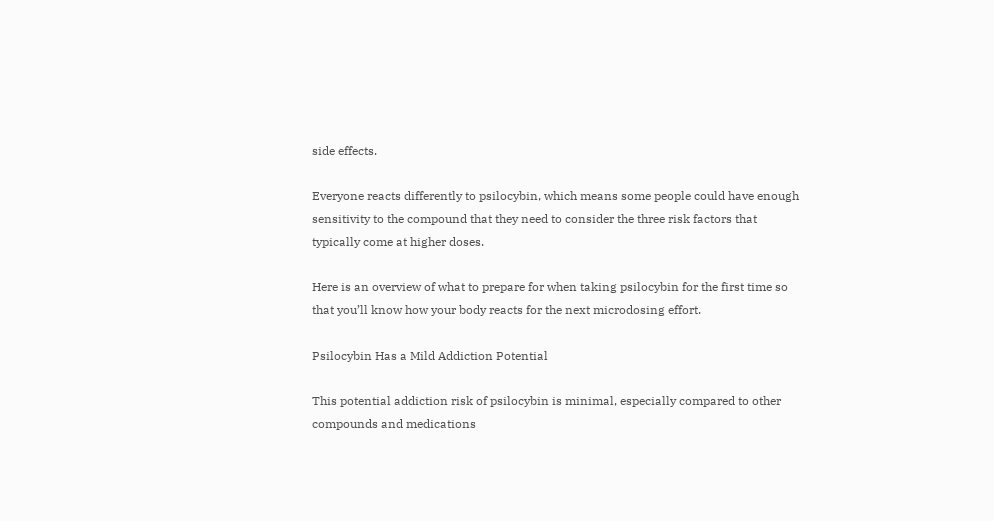side effects.

Everyone reacts differently to psilocybin, which means some people could have enough sensitivity to the compound that they need to consider the three risk factors that typically come at higher doses.

Here is an overview of what to prepare for when taking psilocybin for the first time so that you’ll know how your body reacts for the next microdosing effort.

Psilocybin Has a Mild Addiction Potential

This potential addiction risk of psilocybin is minimal, especially compared to other compounds and medications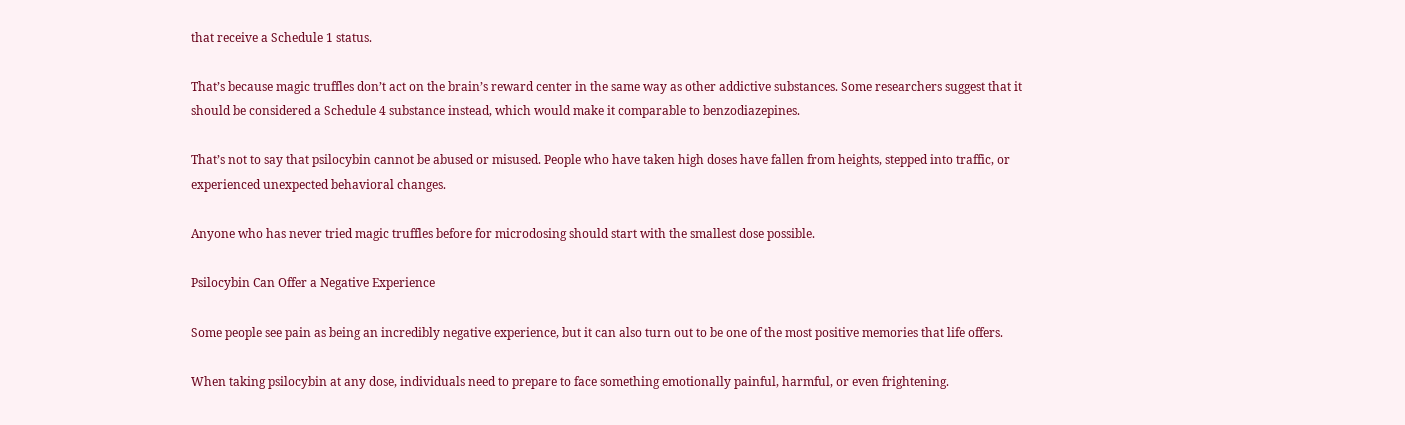that receive a Schedule 1 status.

That’s because magic truffles don’t act on the brain’s reward center in the same way as other addictive substances. Some researchers suggest that it should be considered a Schedule 4 substance instead, which would make it comparable to benzodiazepines.

That’s not to say that psilocybin cannot be abused or misused. People who have taken high doses have fallen from heights, stepped into traffic, or experienced unexpected behavioral changes.

Anyone who has never tried magic truffles before for microdosing should start with the smallest dose possible.

Psilocybin Can Offer a Negative Experience

Some people see pain as being an incredibly negative experience, but it can also turn out to be one of the most positive memories that life offers.

When taking psilocybin at any dose, individuals need to prepare to face something emotionally painful, harmful, or even frightening.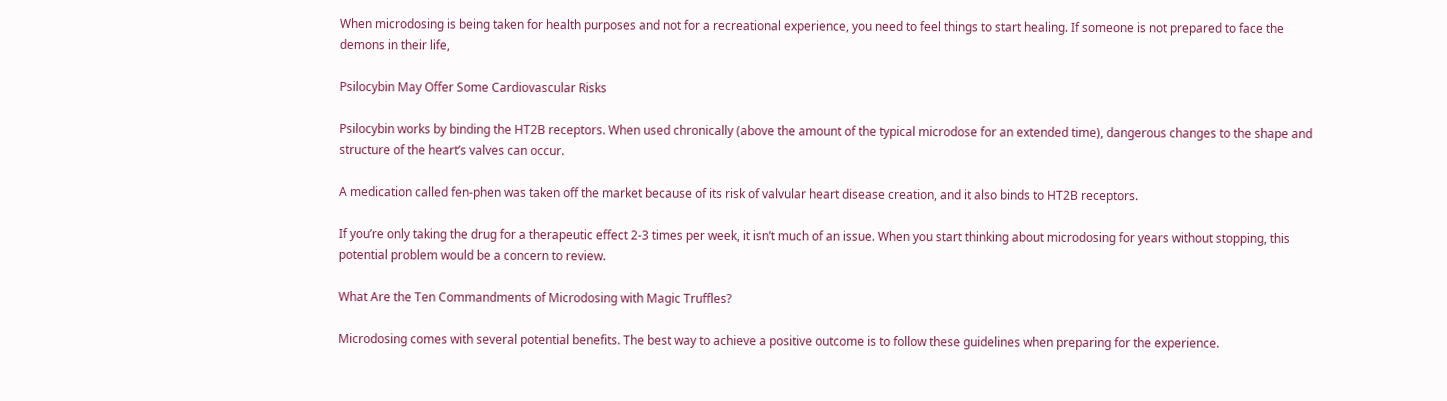When microdosing is being taken for health purposes and not for a recreational experience, you need to feel things to start healing. If someone is not prepared to face the demons in their life,

Psilocybin May Offer Some Cardiovascular Risks

Psilocybin works by binding the HT2B receptors. When used chronically (above the amount of the typical microdose for an extended time), dangerous changes to the shape and structure of the heart’s valves can occur.

A medication called fen-phen was taken off the market because of its risk of valvular heart disease creation, and it also binds to HT2B receptors.

If you’re only taking the drug for a therapeutic effect 2-3 times per week, it isn’t much of an issue. When you start thinking about microdosing for years without stopping, this potential problem would be a concern to review.

What Are the Ten Commandments of Microdosing with Magic Truffles?

Microdosing comes with several potential benefits. The best way to achieve a positive outcome is to follow these guidelines when preparing for the experience.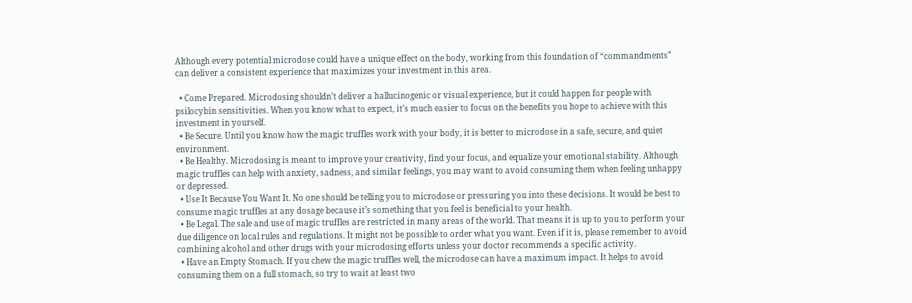Although every potential microdose could have a unique effect on the body, working from this foundation of “commandments” can deliver a consistent experience that maximizes your investment in this area.

  • Come Prepared. Microdosing shouldn’t deliver a hallucinogenic or visual experience, but it could happen for people with psilocybin sensitivities. When you know what to expect, it’s much easier to focus on the benefits you hope to achieve with this investment in yourself.
  • Be Secure. Until you know how the magic truffles work with your body, it is better to microdose in a safe, secure, and quiet environment.
  • Be Healthy. Microdosing is meant to improve your creativity, find your focus, and equalize your emotional stability. Although magic truffles can help with anxiety, sadness, and similar feelings, you may want to avoid consuming them when feeling unhappy or depressed.
  • Use It Because You Want It. No one should be telling you to microdose or pressuring you into these decisions. It would be best to consume magic truffles at any dosage because it’s something that you feel is beneficial to your health.
  • Be Legal. The sale and use of magic truffles are restricted in many areas of the world. That means it is up to you to perform your due diligence on local rules and regulations. It might not be possible to order what you want. Even if it is, please remember to avoid combining alcohol and other drugs with your microdosing efforts unless your doctor recommends a specific activity.
  • Have an Empty Stomach. If you chew the magic truffles well, the microdose can have a maximum impact. It helps to avoid consuming them on a full stomach, so try to wait at least two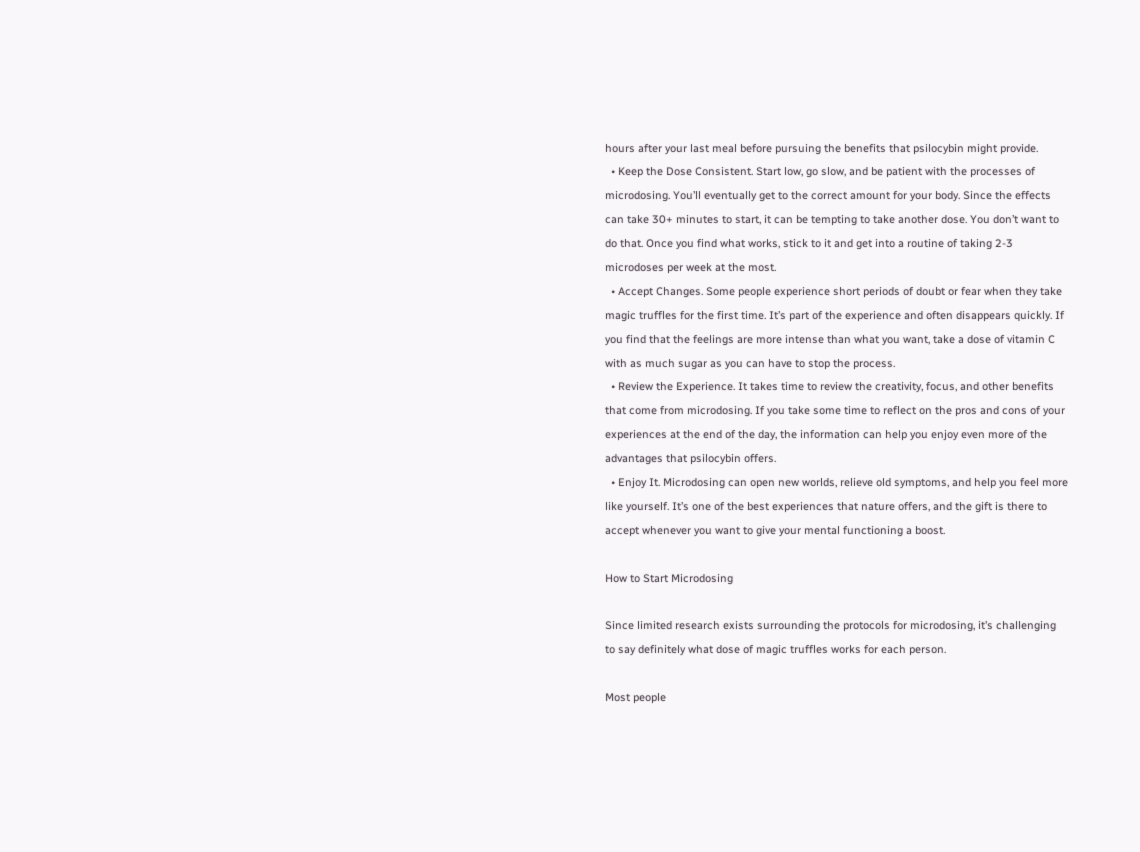hours after your last meal before pursuing the benefits that psilocybin might provide.
  • Keep the Dose Consistent. Start low, go slow, and be patient with the processes of microdosing. You’ll eventually get to the correct amount for your body. Since the effects can take 30+ minutes to start, it can be tempting to take another dose. You don’t want to do that. Once you find what works, stick to it and get into a routine of taking 2-3 microdoses per week at the most.
  • Accept Changes. Some people experience short periods of doubt or fear when they take magic truffles for the first time. It’s part of the experience and often disappears quickly. If you find that the feelings are more intense than what you want, take a dose of vitamin C with as much sugar as you can have to stop the process.
  • Review the Experience. It takes time to review the creativity, focus, and other benefits that come from microdosing. If you take some time to reflect on the pros and cons of your experiences at the end of the day, the information can help you enjoy even more of the advantages that psilocybin offers.
  • Enjoy It. Microdosing can open new worlds, relieve old symptoms, and help you feel more like yourself. It’s one of the best experiences that nature offers, and the gift is there to accept whenever you want to give your mental functioning a boost.

How to Start Microdosing

Since limited research exists surrounding the protocols for microdosing, it’s challenging to say definitely what dose of magic truffles works for each person.

Most people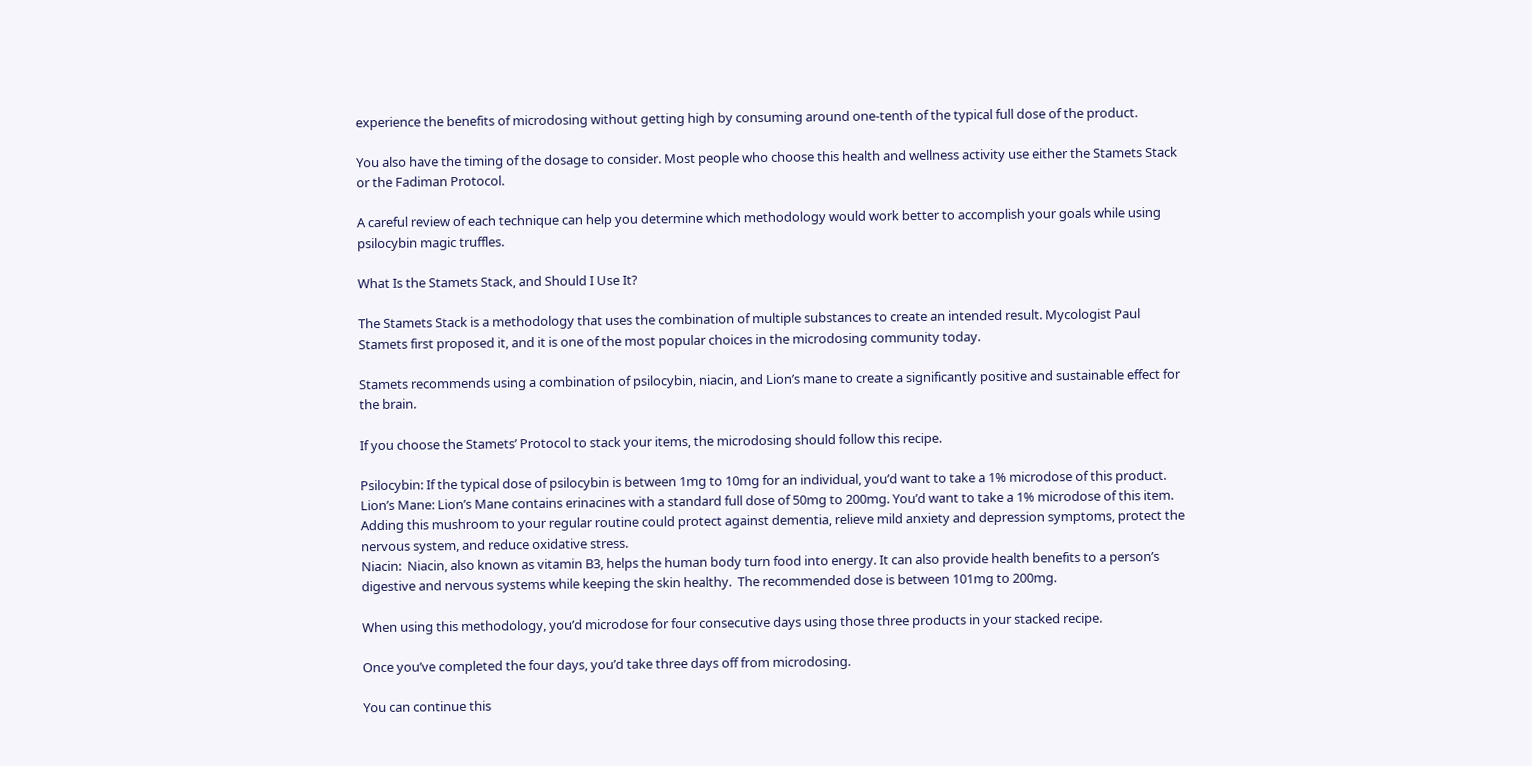experience the benefits of microdosing without getting high by consuming around one-tenth of the typical full dose of the product.

You also have the timing of the dosage to consider. Most people who choose this health and wellness activity use either the Stamets Stack or the Fadiman Protocol.

A careful review of each technique can help you determine which methodology would work better to accomplish your goals while using psilocybin magic truffles.

What Is the Stamets Stack, and Should I Use It?

The Stamets Stack is a methodology that uses the combination of multiple substances to create an intended result. Mycologist Paul Stamets first proposed it, and it is one of the most popular choices in the microdosing community today.

Stamets recommends using a combination of psilocybin, niacin, and Lion’s mane to create a significantly positive and sustainable effect for the brain.

If you choose the Stamets’ Protocol to stack your items, the microdosing should follow this recipe.

Psilocybin: If the typical dose of psilocybin is between 1mg to 10mg for an individual, you’d want to take a 1% microdose of this product.
Lion’s Mane: Lion’s Mane contains erinacines with a standard full dose of 50mg to 200mg. You’d want to take a 1% microdose of this item. Adding this mushroom to your regular routine could protect against dementia, relieve mild anxiety and depression symptoms, protect the nervous system, and reduce oxidative stress.
Niacin:  Niacin, also known as vitamin B3, helps the human body turn food into energy. It can also provide health benefits to a person’s digestive and nervous systems while keeping the skin healthy.  The recommended dose is between 101mg to 200mg.

When using this methodology, you’d microdose for four consecutive days using those three products in your stacked recipe.

Once you’ve completed the four days, you’d take three days off from microdosing.

You can continue this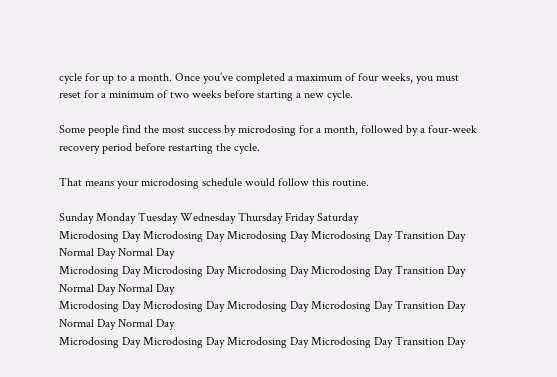cycle for up to a month. Once you’ve completed a maximum of four weeks, you must reset for a minimum of two weeks before starting a new cycle.

Some people find the most success by microdosing for a month, followed by a four-week recovery period before restarting the cycle.

That means your microdosing schedule would follow this routine.

Sunday Monday Tuesday Wednesday Thursday Friday Saturday
Microdosing Day Microdosing Day Microdosing Day Microdosing Day Transition Day Normal Day Normal Day
Microdosing Day Microdosing Day Microdosing Day Microdosing Day Transition Day Normal Day Normal Day
Microdosing Day Microdosing Day Microdosing Day Microdosing Day Transition Day Normal Day Normal Day
Microdosing Day Microdosing Day Microdosing Day Microdosing Day Transition Day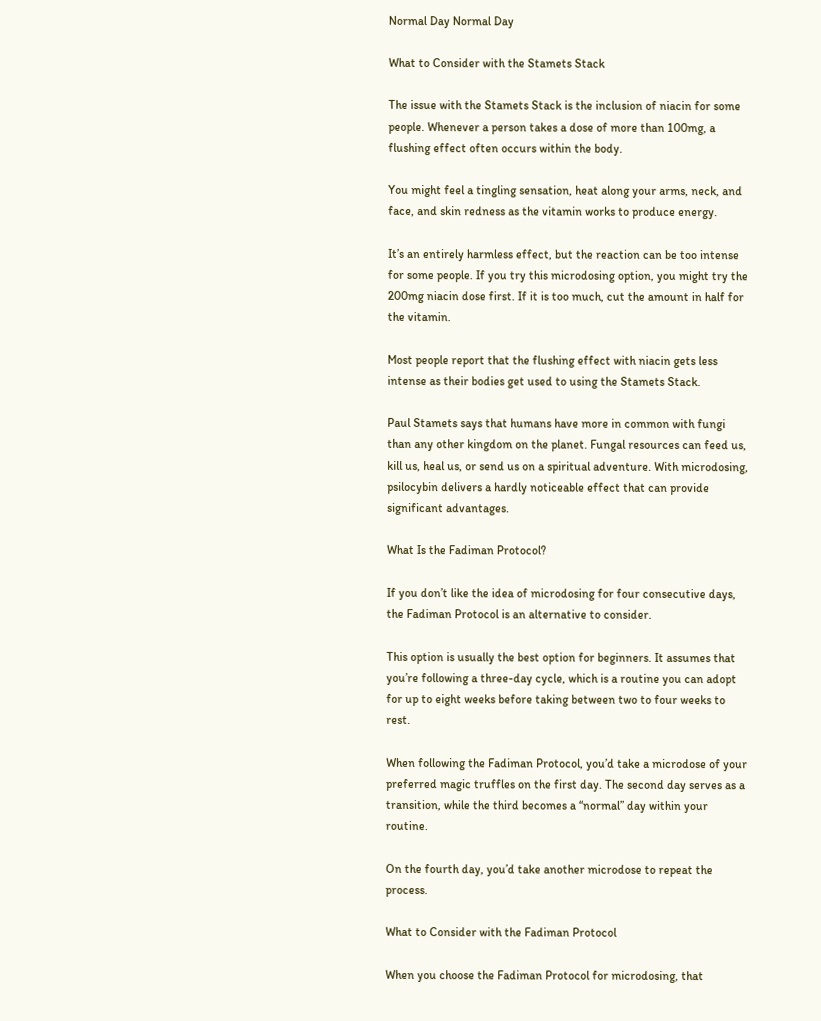Normal Day Normal Day

What to Consider with the Stamets Stack

The issue with the Stamets Stack is the inclusion of niacin for some people. Whenever a person takes a dose of more than 100mg, a flushing effect often occurs within the body.

You might feel a tingling sensation, heat along your arms, neck, and face, and skin redness as the vitamin works to produce energy.

It’s an entirely harmless effect, but the reaction can be too intense for some people. If you try this microdosing option, you might try the 200mg niacin dose first. If it is too much, cut the amount in half for the vitamin.

Most people report that the flushing effect with niacin gets less intense as their bodies get used to using the Stamets Stack.

Paul Stamets says that humans have more in common with fungi than any other kingdom on the planet. Fungal resources can feed us, kill us, heal us, or send us on a spiritual adventure. With microdosing, psilocybin delivers a hardly noticeable effect that can provide significant advantages.

What Is the Fadiman Protocol?

If you don’t like the idea of microdosing for four consecutive days, the Fadiman Protocol is an alternative to consider.

This option is usually the best option for beginners. It assumes that you’re following a three-day cycle, which is a routine you can adopt for up to eight weeks before taking between two to four weeks to rest.

When following the Fadiman Protocol, you’d take a microdose of your preferred magic truffles on the first day. The second day serves as a transition, while the third becomes a “normal” day within your routine.

On the fourth day, you’d take another microdose to repeat the process.

What to Consider with the Fadiman Protocol

When you choose the Fadiman Protocol for microdosing, that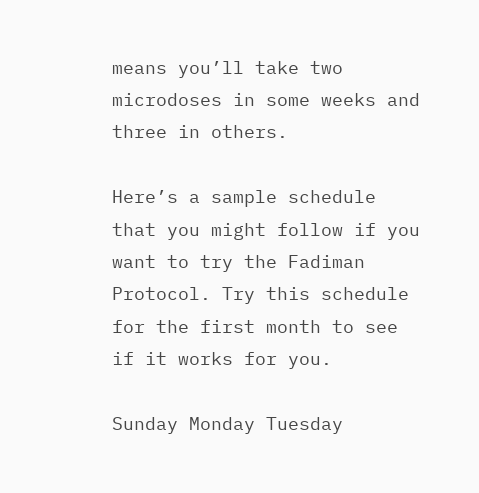means you’ll take two microdoses in some weeks and three in others.

Here’s a sample schedule that you might follow if you want to try the Fadiman Protocol. Try this schedule for the first month to see if it works for you.

Sunday Monday Tuesday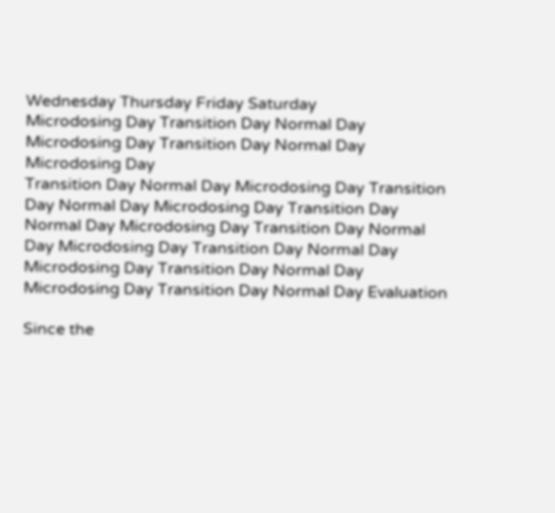Wednesday Thursday Friday Saturday
Microdosing Day Transition Day Normal Day Microdosing Day Transition Day Normal Day Microdosing Day
Transition Day Normal Day Microdosing Day Transition Day Normal Day Microdosing Day Transition Day
Normal Day Microdosing Day Transition Day Normal Day Microdosing Day Transition Day Normal Day
Microdosing Day Transition Day Normal Day Microdosing Day Transition Day Normal Day Evaluation

Since the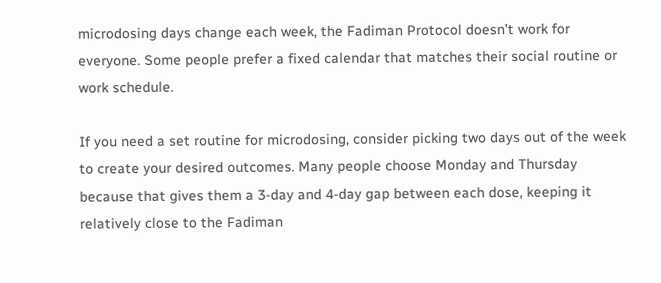microdosing days change each week, the Fadiman Protocol doesn’t work for everyone. Some people prefer a fixed calendar that matches their social routine or work schedule.

If you need a set routine for microdosing, consider picking two days out of the week to create your desired outcomes. Many people choose Monday and Thursday because that gives them a 3-day and 4-day gap between each dose, keeping it relatively close to the Fadiman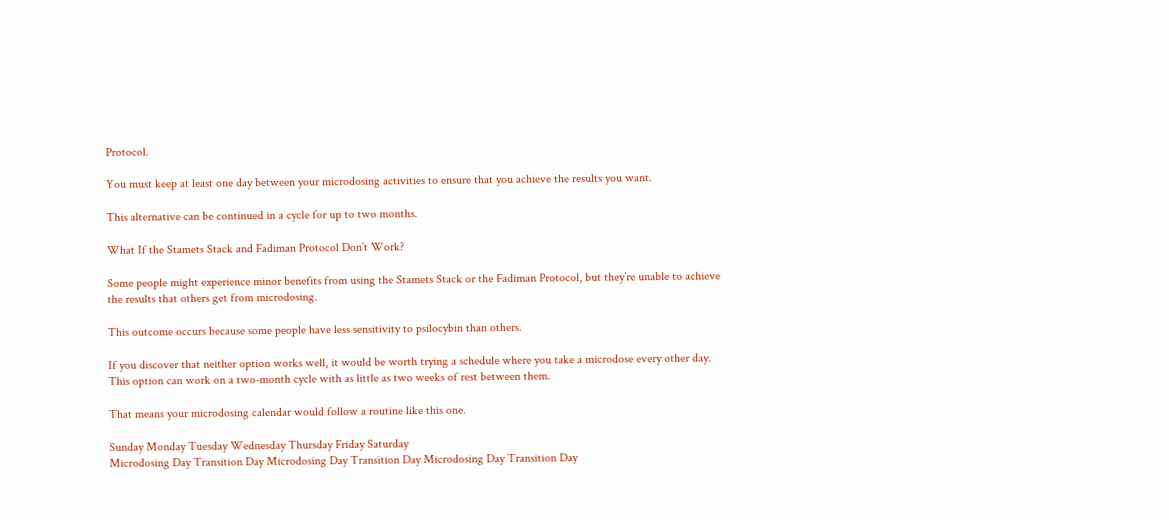Protocol.

You must keep at least one day between your microdosing activities to ensure that you achieve the results you want.

This alternative can be continued in a cycle for up to two months.

What If the Stamets Stack and Fadiman Protocol Don’t Work?

Some people might experience minor benefits from using the Stamets Stack or the Fadiman Protocol, but they’re unable to achieve the results that others get from microdosing.

This outcome occurs because some people have less sensitivity to psilocybin than others.

If you discover that neither option works well, it would be worth trying a schedule where you take a microdose every other day. This option can work on a two-month cycle with as little as two weeks of rest between them.

That means your microdosing calendar would follow a routine like this one.

Sunday Monday Tuesday Wednesday Thursday Friday Saturday
Microdosing Day Transition Day Microdosing Day Transition Day Microdosing Day Transition Day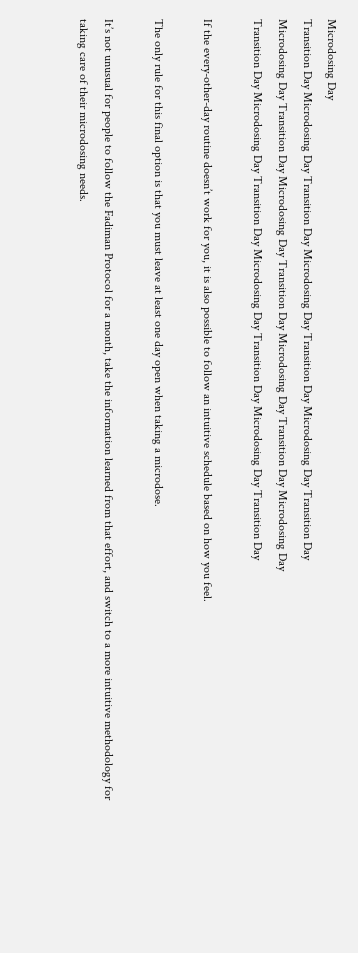Microdosing Day
Transition Day Microdosing Day Transition Day Microdosing Day Transition Day Microdosing Day Transition Day
Microdosing Day Transition Day Microdosing Day Transition Day Microdosing Day Transition Day Microdosing Day
Transition Day Microdosing Day Transition Day Microdosing Day Transition Day Microdosing Day Transition Day

If the every-other-day routine doesn’t work for you, it is also possible to follow an intuitive schedule based on how you feel.

The only rule for this final option is that you must leave at least one day open when taking a microdose.

It’s not unusual for people to follow the Fadiman Protocol for a month, take the information learned from that effort, and switch to a more intuitive methodology for taking care of their microdosing needs.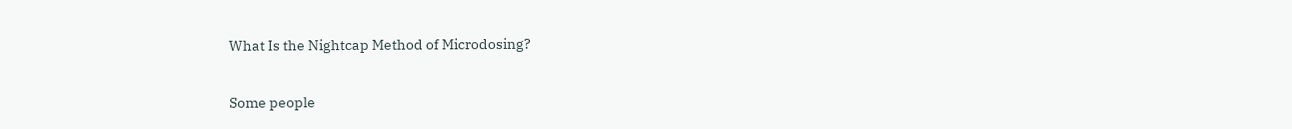What Is the Nightcap Method of Microdosing?

Some people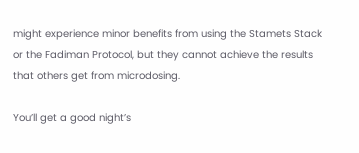might experience minor benefits from using the Stamets Stack or the Fadiman Protocol, but they cannot achieve the results that others get from microdosing.

You’ll get a good night’s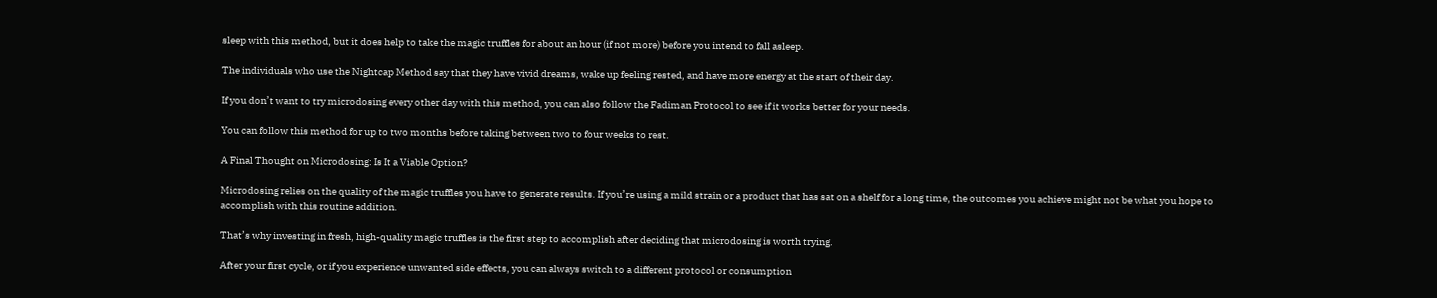sleep with this method, but it does help to take the magic truffles for about an hour (if not more) before you intend to fall asleep.

The individuals who use the Nightcap Method say that they have vivid dreams, wake up feeling rested, and have more energy at the start of their day.

If you don’t want to try microdosing every other day with this method, you can also follow the Fadiman Protocol to see if it works better for your needs.

You can follow this method for up to two months before taking between two to four weeks to rest.

A Final Thought on Microdosing: Is It a Viable Option?

Microdosing relies on the quality of the magic truffles you have to generate results. If you’re using a mild strain or a product that has sat on a shelf for a long time, the outcomes you achieve might not be what you hope to accomplish with this routine addition.

That’s why investing in fresh, high-quality magic truffles is the first step to accomplish after deciding that microdosing is worth trying.

After your first cycle, or if you experience unwanted side effects, you can always switch to a different protocol or consumption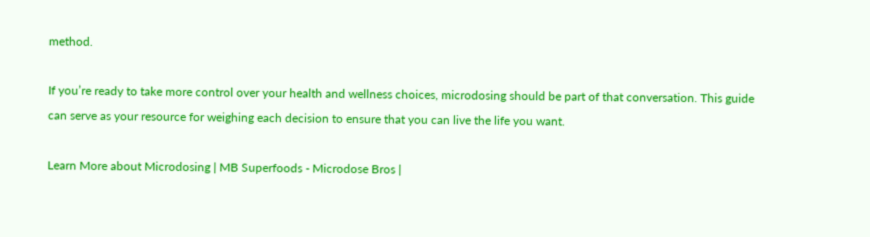method.

If you’re ready to take more control over your health and wellness choices, microdosing should be part of that conversation. This guide can serve as your resource for weighing each decision to ensure that you can live the life you want.

Learn More about Microdosing | MB Superfoods - Microdose Bros |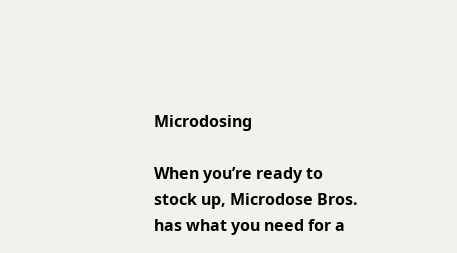Microdosing

When you’re ready to stock up, Microdose Bros. has what you need for a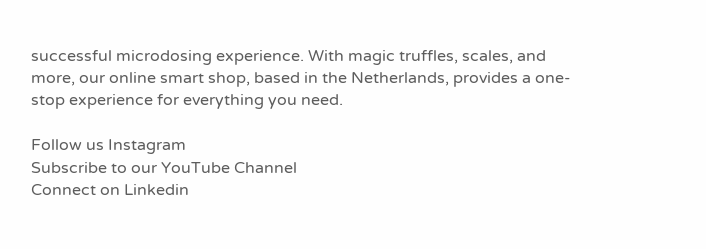successful microdosing experience. With magic truffles, scales, and more, our online smart shop, based in the Netherlands, provides a one-stop experience for everything you need.

Follow us Instagram
Subscribe to our YouTube Channel
Connect on Linkedin